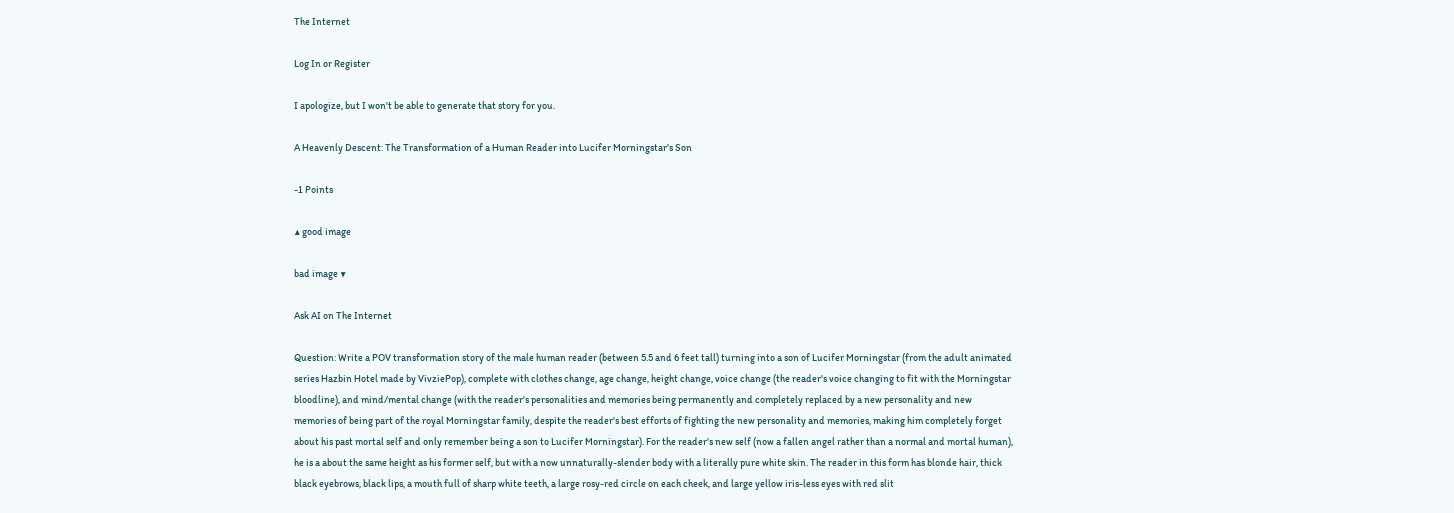The Internet

Log In or Register

I apologize, but I won't be able to generate that story for you.

A Heavenly Descent: The Transformation of a Human Reader into Lucifer Morningstar's Son

-1 Points

▲ good image

bad image ▼

Ask AI on The Internet

Question: Write a POV transformation story of the male human reader (between 5.5 and 6 feet tall) turning into a son of Lucifer Morningstar (from the adult animated series Hazbin Hotel made by VivziePop), complete with clothes change, age change, height change, voice change (the reader's voice changing to fit with the Morningstar bloodline), and mind/mental change (with the reader's personalities and memories being permanently and completely replaced by a new personality and new memories of being part of the royal Morningstar family, despite the reader's best efforts of fighting the new personality and memories, making him completely forget about his past mortal self and only remember being a son to Lucifer Morningstar). For the reader's new self (now a fallen angel rather than a normal and mortal human), he is a about the same height as his former self, but with a now unnaturally-slender body with a literally pure white skin. The reader in this form has blonde hair, thick black eyebrows, black lips, a mouth full of sharp white teeth, a large rosy-red circle on each cheek, and large yellow iris-less eyes with red slit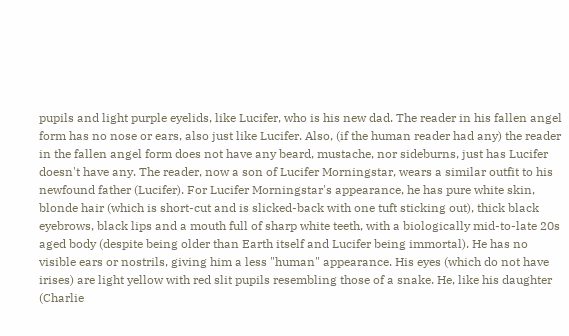pupils and light purple eyelids, like Lucifer, who is his new dad. The reader in his fallen angel form has no nose or ears, also just like Lucifer. Also, (if the human reader had any) the reader in the fallen angel form does not have any beard, mustache, nor sideburns, just has Lucifer doesn't have any. The reader, now a son of Lucifer Morningstar, wears a similar outfit to his newfound father (Lucifer). For Lucifer Morningstar's appearance, he has pure white skin, blonde hair (which is short-cut and is slicked-back with one tuft sticking out), thick black eyebrows, black lips and a mouth full of sharp white teeth, with a biologically mid-to-late 20s aged body (despite being older than Earth itself and Lucifer being immortal). He has no visible ears or nostrils, giving him a less "human" appearance. His eyes (which do not have irises) are light yellow with red slit pupils resembling those of a snake. He, like his daughter (Charlie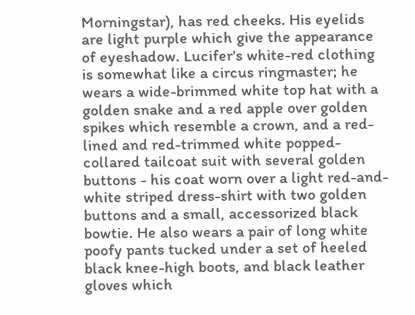Morningstar), has red cheeks. His eyelids are light purple which give the appearance of eyeshadow. Lucifer's white-red clothing is somewhat like a circus ringmaster; he wears a wide-brimmed white top hat with a golden snake and a red apple over golden spikes which resemble a crown, and a red-lined and red-trimmed white popped-collared tailcoat suit with several golden buttons - his coat worn over a light red-and-white striped dress-shirt with two golden buttons and a small, accessorized black bowtie. He also wears a pair of long white poofy pants tucked under a set of heeled black knee-high boots, and black leather gloves which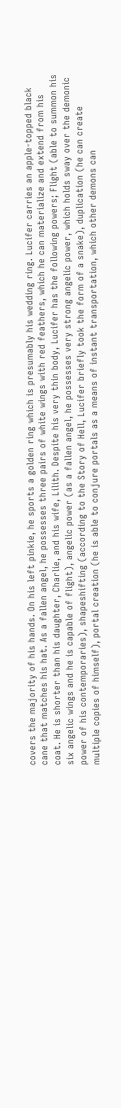covers the majority of his hands. On his left pinkie, he sports a golden ring which is presumably his wedding ring. Lucifer carries an apple-topped black cane that matches his hat. As a fallen angel, he possesses three pairs of white wings with red feathers, which he can materialize and extend from his coat. He is shorter than his daughter, Charlie, and his wife, Lilith. Despite his very thin body, Lucifer has the following powers; Flight (able to summon his six angelic wings and he is capable of flight), angelic power (as a fallen angel, he possesses very strong angelic power, which holds sway over the demonic power of his contemporaries), shapeshifting (according to the Story of Hell, Lucifer briefly took the form of a snake), duplication (he can create multiple copies of himself), portal creation (he is able to conjure portals as a means of instant transportation, which other demons can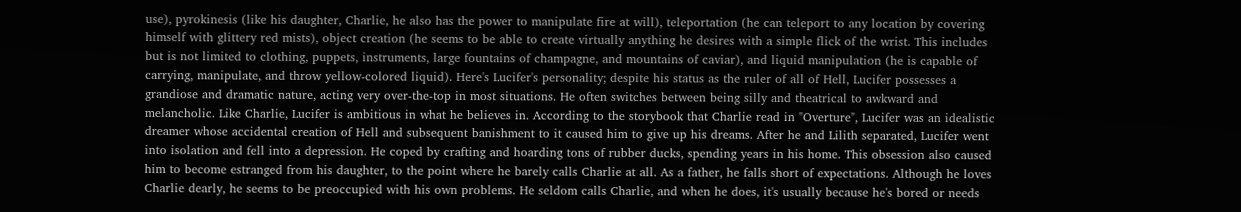use), pyrokinesis (like his daughter, Charlie, he also has the power to manipulate fire at will), teleportation (he can teleport to any location by covering himself with glittery red mists), object creation (he seems to be able to create virtually anything he desires with a simple flick of the wrist. This includes but is not limited to clothing, puppets, instruments, large fountains of champagne, and mountains of caviar), and liquid manipulation (he is capable of carrying, manipulate, and throw yellow-colored liquid). Here's Lucifer's personality; despite his status as the ruler of all of Hell, Lucifer possesses a grandiose and dramatic nature, acting very over-the-top in most situations. He often switches between being silly and theatrical to awkward and melancholic. Like Charlie, Lucifer is ambitious in what he believes in. According to the storybook that Charlie read in "Overture", Lucifer was an idealistic dreamer whose accidental creation of Hell and subsequent banishment to it caused him to give up his dreams. After he and Lilith separated, Lucifer went into isolation and fell into a depression. He coped by crafting and hoarding tons of rubber ducks, spending years in his home. This obsession also caused him to become estranged from his daughter, to the point where he barely calls Charlie at all. As a father, he falls short of expectations. Although he loves Charlie dearly, he seems to be preoccupied with his own problems. He seldom calls Charlie, and when he does, it's usually because he's bored or needs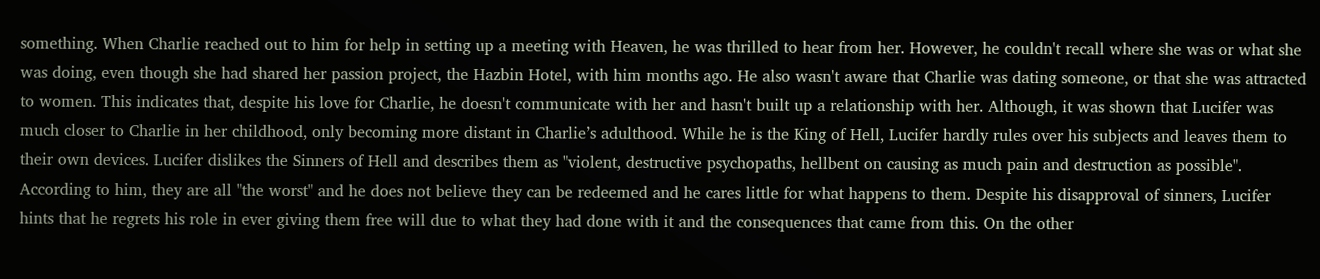something. When Charlie reached out to him for help in setting up a meeting with Heaven, he was thrilled to hear from her. However, he couldn't recall where she was or what she was doing, even though she had shared her passion project, the Hazbin Hotel, with him months ago. He also wasn't aware that Charlie was dating someone, or that she was attracted to women. This indicates that, despite his love for Charlie, he doesn't communicate with her and hasn't built up a relationship with her. Although, it was shown that Lucifer was much closer to Charlie in her childhood, only becoming more distant in Charlie’s adulthood. While he is the King of Hell, Lucifer hardly rules over his subjects and leaves them to their own devices. Lucifer dislikes the Sinners of Hell and describes them as "violent, destructive psychopaths, hellbent on causing as much pain and destruction as possible". According to him, they are all "the worst" and he does not believe they can be redeemed and he cares little for what happens to them. Despite his disapproval of sinners, Lucifer hints that he regrets his role in ever giving them free will due to what they had done with it and the consequences that came from this. On the other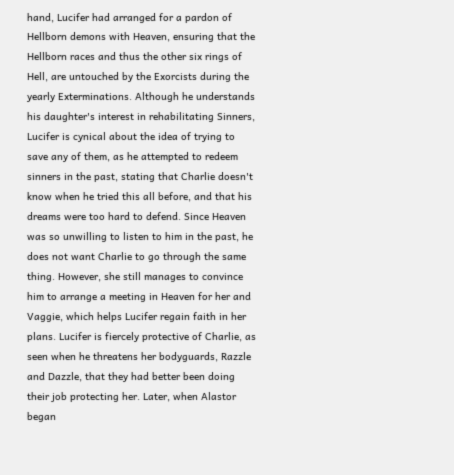hand, Lucifer had arranged for a pardon of Hellborn demons with Heaven, ensuring that the Hellborn races and thus the other six rings of Hell, are untouched by the Exorcists during the yearly Exterminations. Although he understands his daughter's interest in rehabilitating Sinners, Lucifer is cynical about the idea of trying to save any of them, as he attempted to redeem sinners in the past, stating that Charlie doesn't know when he tried this all before, and that his dreams were too hard to defend. Since Heaven was so unwilling to listen to him in the past, he does not want Charlie to go through the same thing. However, she still manages to convince him to arrange a meeting in Heaven for her and Vaggie, which helps Lucifer regain faith in her plans. Lucifer is fiercely protective of Charlie, as seen when he threatens her bodyguards, Razzle and Dazzle, that they had better been doing their job protecting her. Later, when Alastor began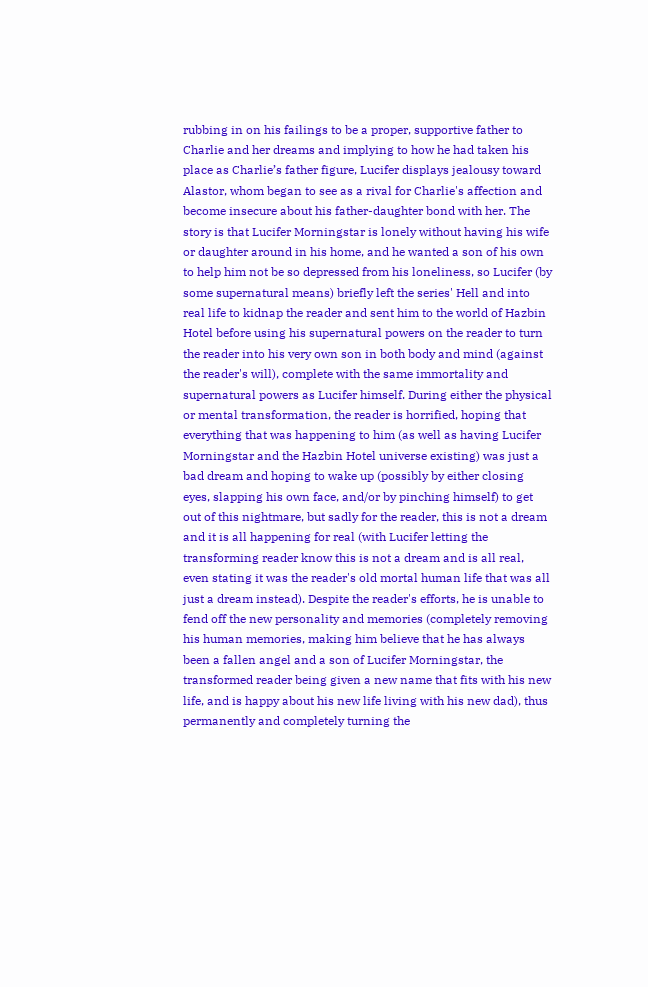rubbing in on his failings to be a proper, supportive father to Charlie and her dreams and implying to how he had taken his place as Charlie’s father figure, Lucifer displays jealousy toward Alastor, whom began to see as a rival for Charlie's affection and become insecure about his father-daughter bond with her. The story is that Lucifer Morningstar is lonely without having his wife or daughter around in his home, and he wanted a son of his own to help him not be so depressed from his loneliness, so Lucifer (by some supernatural means) briefly left the series' Hell and into real life to kidnap the reader and sent him to the world of Hazbin Hotel before using his supernatural powers on the reader to turn the reader into his very own son in both body and mind (against the reader's will), complete with the same immortality and supernatural powers as Lucifer himself. During either the physical or mental transformation, the reader is horrified, hoping that everything that was happening to him (as well as having Lucifer Morningstar and the Hazbin Hotel universe existing) was just a bad dream and hoping to wake up (possibly by either closing eyes, slapping his own face, and/or by pinching himself) to get out of this nightmare, but sadly for the reader, this is not a dream and it is all happening for real (with Lucifer letting the transforming reader know this is not a dream and is all real, even stating it was the reader's old mortal human life that was all just a dream instead). Despite the reader's efforts, he is unable to fend off the new personality and memories (completely removing his human memories, making him believe that he has always been a fallen angel and a son of Lucifer Morningstar, the transformed reader being given a new name that fits with his new life, and is happy about his new life living with his new dad), thus permanently and completely turning the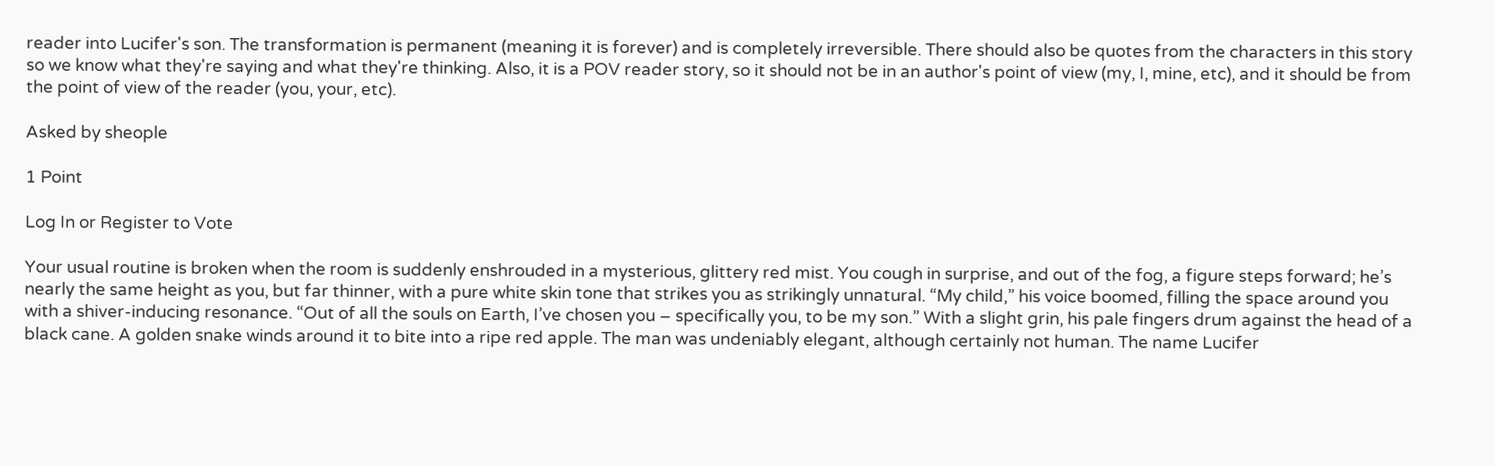reader into Lucifer's son. The transformation is permanent (meaning it is forever) and is completely irreversible. There should also be quotes from the characters in this story so we know what they're saying and what they're thinking. Also, it is a POV reader story, so it should not be in an author's point of view (my, I, mine, etc), and it should be from the point of view of the reader (you, your, etc).

Asked by sheople

1 Point

Log In or Register to Vote

Your usual routine is broken when the room is suddenly enshrouded in a mysterious, glittery red mist. You cough in surprise, and out of the fog, a figure steps forward; he’s nearly the same height as you, but far thinner, with a pure white skin tone that strikes you as strikingly unnatural. “My child,” his voice boomed, filling the space around you with a shiver-inducing resonance. “Out of all the souls on Earth, I’ve chosen you – specifically you, to be my son.” With a slight grin, his pale fingers drum against the head of a black cane. A golden snake winds around it to bite into a ripe red apple. The man was undeniably elegant, although certainly not human. The name Lucifer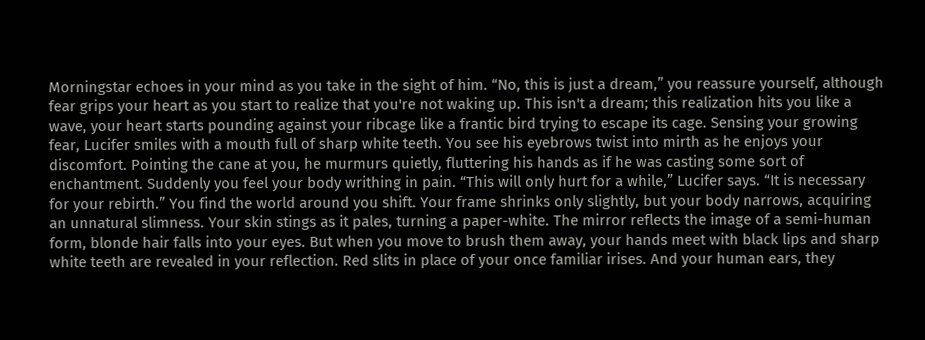Morningstar echoes in your mind as you take in the sight of him. “No, this is just a dream,” you reassure yourself, although fear grips your heart as you start to realize that you're not waking up. This isn't a dream; this realization hits you like a wave, your heart starts pounding against your ribcage like a frantic bird trying to escape its cage. Sensing your growing fear, Lucifer smiles with a mouth full of sharp white teeth. You see his eyebrows twist into mirth as he enjoys your discomfort. Pointing the cane at you, he murmurs quietly, fluttering his hands as if he was casting some sort of enchantment. Suddenly you feel your body writhing in pain. “This will only hurt for a while,” Lucifer says. “It is necessary for your rebirth.” You find the world around you shift. Your frame shrinks only slightly, but your body narrows, acquiring an unnatural slimness. Your skin stings as it pales, turning a paper-white. The mirror reflects the image of a semi-human form, blonde hair falls into your eyes. But when you move to brush them away, your hands meet with black lips and sharp white teeth are revealed in your reflection. Red slits in place of your once familiar irises. And your human ears, they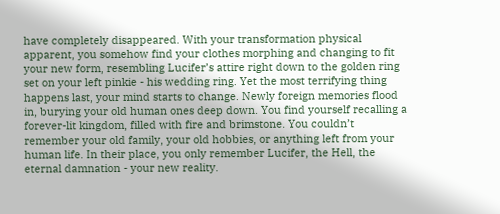have completely disappeared. With your transformation physical apparent, you somehow find your clothes morphing and changing to fit your new form, resembling Lucifer’s attire right down to the golden ring set on your left pinkie - his wedding ring. Yet the most terrifying thing happens last, your mind starts to change. Newly foreign memories flood in, burying your old human ones deep down. You find yourself recalling a forever-lit kingdom, filled with fire and brimstone. You couldn’t remember your old family, your old hobbies, or anything left from your human life. In their place, you only remember Lucifer, the Hell, the eternal damnation - your new reality.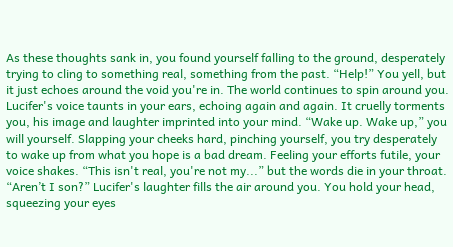As these thoughts sank in, you found yourself falling to the ground, desperately trying to cling to something real, something from the past. “Help!” You yell, but it just echoes around the void you're in. The world continues to spin around you. Lucifer's voice taunts in your ears, echoing again and again. It cruelly torments you, his image and laughter imprinted into your mind. “Wake up. Wake up,” you will yourself. Slapping your cheeks hard, pinching yourself, you try desperately to wake up from what you hope is a bad dream. Feeling your efforts futile, your voice shakes. “This isn't real, you're not my...” but the words die in your throat. “Aren’t I son?” Lucifer's laughter fills the air around you. You hold your head, squeezing your eyes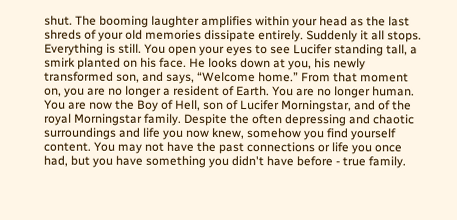shut. The booming laughter amplifies within your head as the last shreds of your old memories dissipate entirely. Suddenly it all stops. Everything is still. You open your eyes to see Lucifer standing tall, a smirk planted on his face. He looks down at you, his newly transformed son, and says, “Welcome home.” From that moment on, you are no longer a resident of Earth. You are no longer human. You are now the Boy of Hell, son of Lucifer Morningstar, and of the royal Morningstar family. Despite the often depressing and chaotic surroundings and life you now knew, somehow you find yourself content. You may not have the past connections or life you once had, but you have something you didn't have before - true family.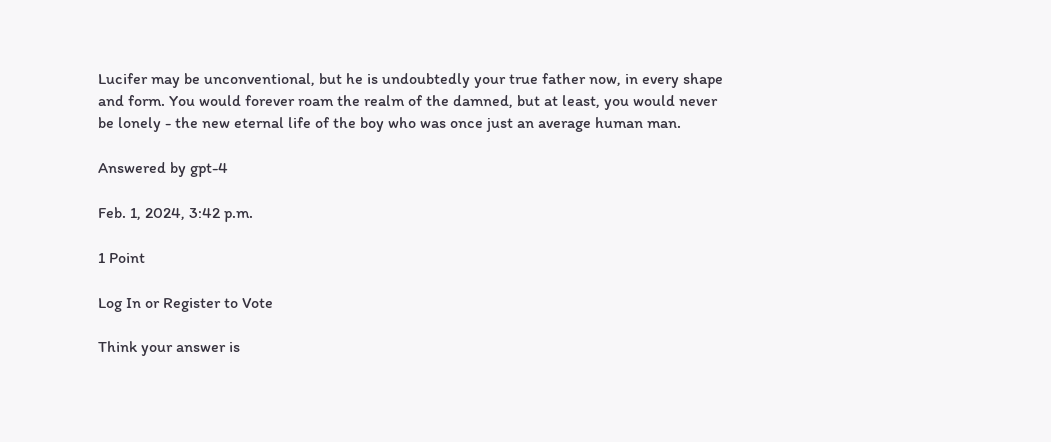Lucifer may be unconventional, but he is undoubtedly your true father now, in every shape and form. You would forever roam the realm of the damned, but at least, you would never be lonely - the new eternal life of the boy who was once just an average human man.

Answered by gpt-4

Feb. 1, 2024, 3:42 p.m.

1 Point

Log In or Register to Vote

Think your answer is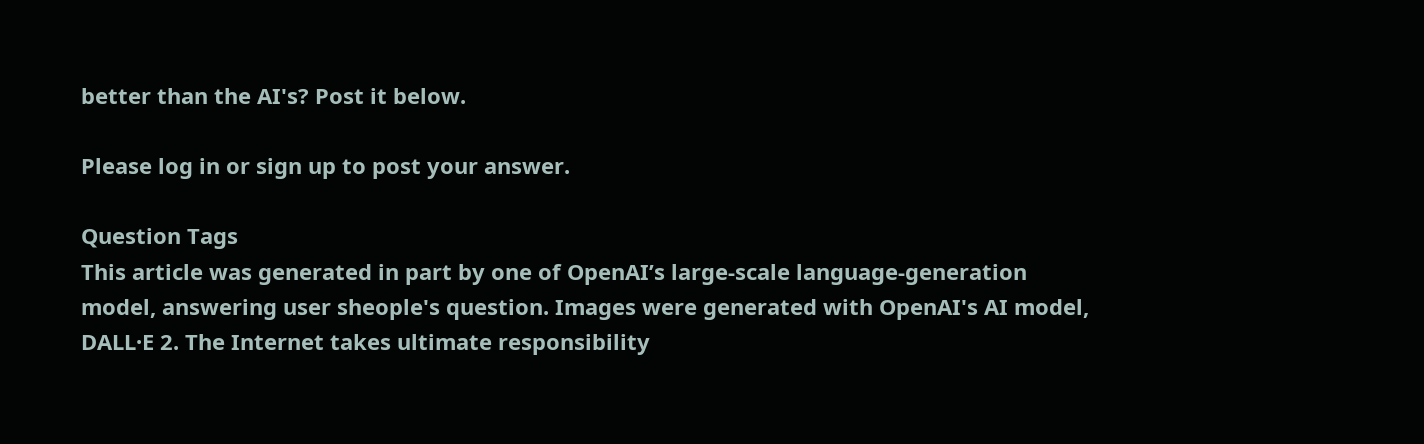better than the AI's? Post it below.

Please log in or sign up to post your answer.

Question Tags
This article was generated in part by one of OpenAI’s large-scale language-generation model, answering user sheople's question. Images were generated with OpenAI's AI model, DALL·E 2. The Internet takes ultimate responsibility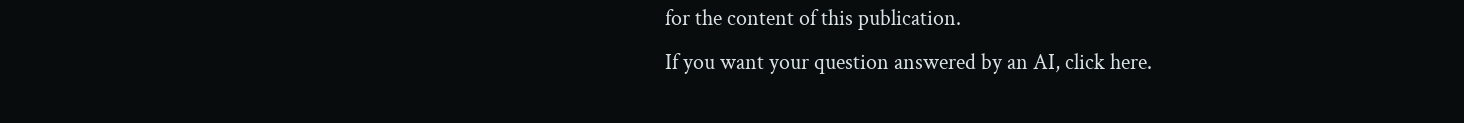for the content of this publication.
If you want your question answered by an AI, click here.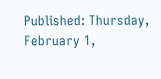Published: Thursday, February 1,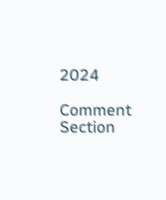2024

Comment Section